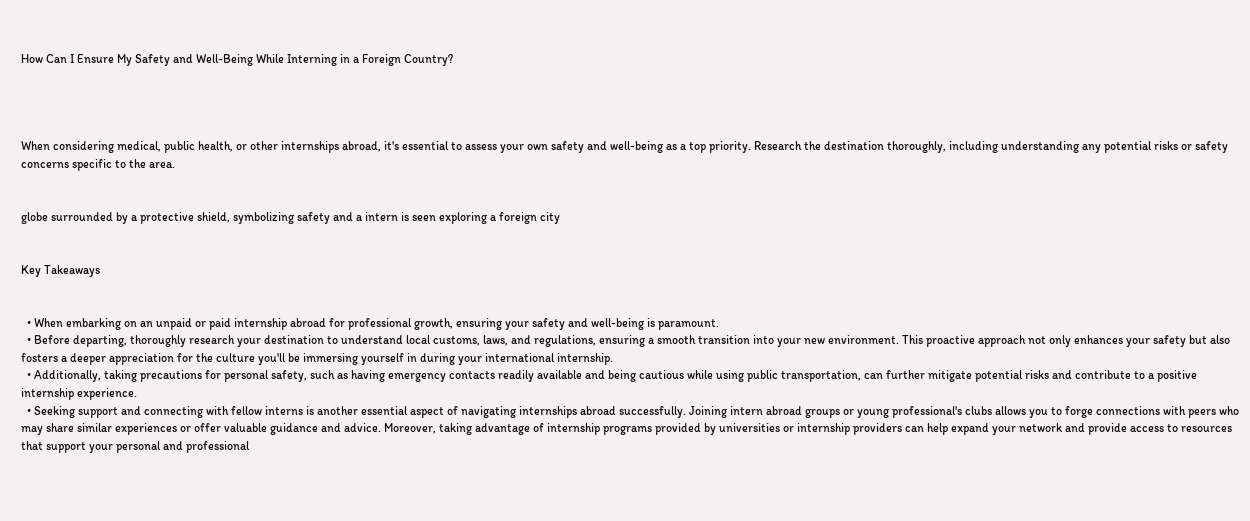How Can I Ensure My Safety and Well-Being While Interning in a Foreign Country?




When considering medical, public health, or other internships abroad, it's essential to assess your own safety and well-being as a top priority. Research the destination thoroughly, including understanding any potential risks or safety concerns specific to the area.


globe surrounded by a protective shield, symbolizing safety and a intern is seen exploring a foreign city


Key Takeaways


  • When embarking on an unpaid or paid internship abroad for professional growth, ensuring your safety and well-being is paramount.
  • Before departing, thoroughly research your destination to understand local customs, laws, and regulations, ensuring a smooth transition into your new environment. This proactive approach not only enhances your safety but also fosters a deeper appreciation for the culture you'll be immersing yourself in during your international internship.
  • Additionally, taking precautions for personal safety, such as having emergency contacts readily available and being cautious while using public transportation, can further mitigate potential risks and contribute to a positive internship experience.
  • Seeking support and connecting with fellow interns is another essential aspect of navigating internships abroad successfully. Joining intern abroad groups or young professional's clubs allows you to forge connections with peers who may share similar experiences or offer valuable guidance and advice. Moreover, taking advantage of internship programs provided by universities or internship providers can help expand your network and provide access to resources that support your personal and professional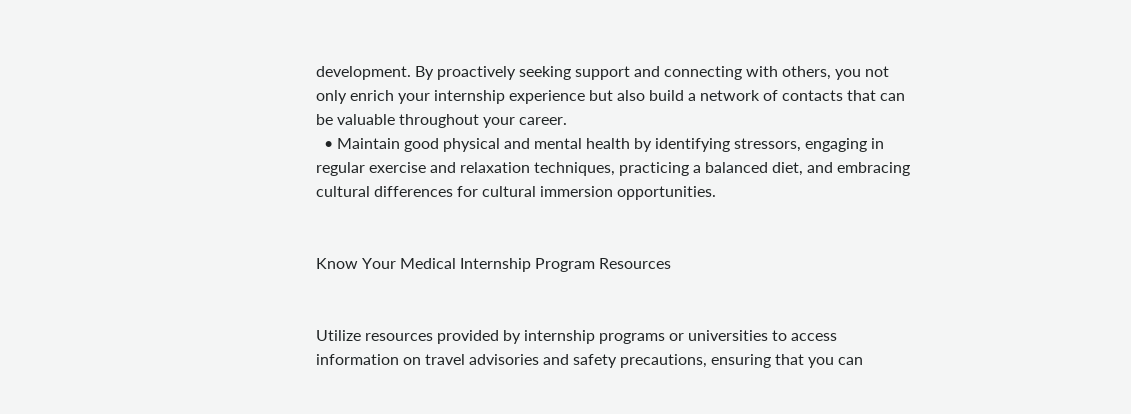development. By proactively seeking support and connecting with others, you not only enrich your internship experience but also build a network of contacts that can be valuable throughout your career.
  • Maintain good physical and mental health by identifying stressors, engaging in regular exercise and relaxation techniques, practicing a balanced diet, and embracing cultural differences for cultural immersion opportunities.


Know Your Medical Internship Program Resources


Utilize resources provided by internship programs or universities to access information on travel advisories and safety precautions, ensuring that you can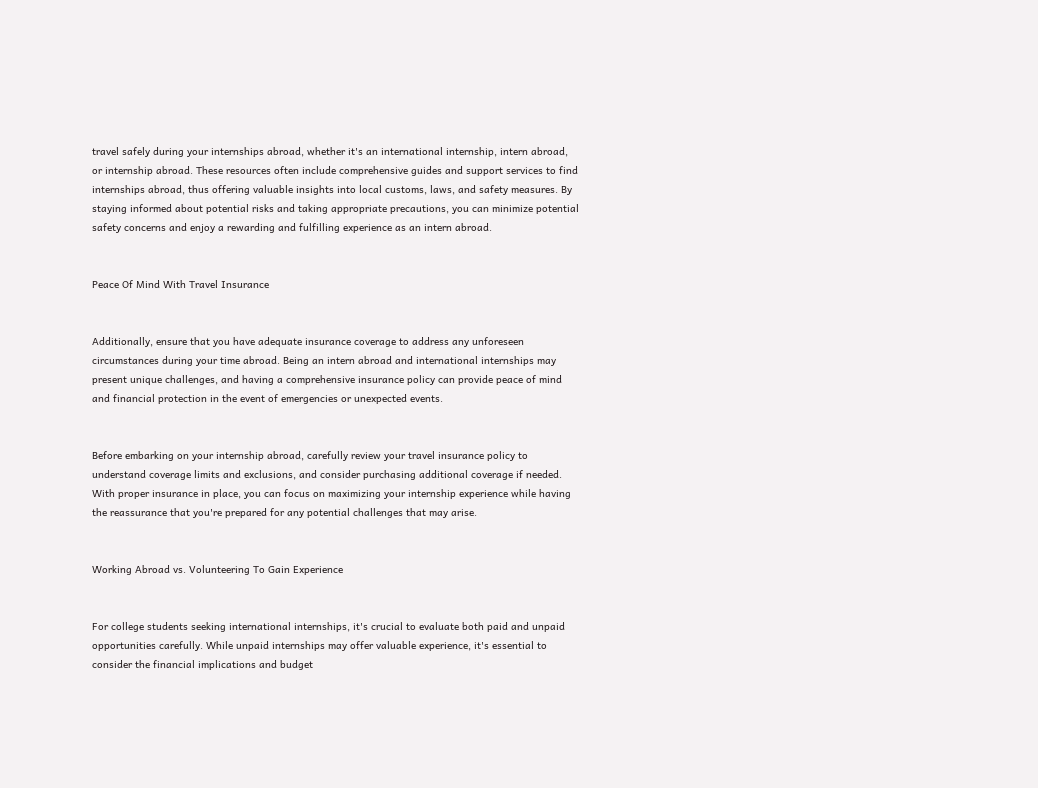travel safely during your internships abroad, whether it's an international internship, intern abroad, or internship abroad. These resources often include comprehensive guides and support services to find internships abroad, thus offering valuable insights into local customs, laws, and safety measures. By staying informed about potential risks and taking appropriate precautions, you can minimize potential safety concerns and enjoy a rewarding and fulfilling experience as an intern abroad.


Peace Of Mind With Travel Insurance


Additionally, ensure that you have adequate insurance coverage to address any unforeseen circumstances during your time abroad. Being an intern abroad and international internships may present unique challenges, and having a comprehensive insurance policy can provide peace of mind and financial protection in the event of emergencies or unexpected events.


Before embarking on your internship abroad, carefully review your travel insurance policy to understand coverage limits and exclusions, and consider purchasing additional coverage if needed. With proper insurance in place, you can focus on maximizing your internship experience while having the reassurance that you're prepared for any potential challenges that may arise.


Working Abroad vs. Volunteering To Gain Experience


For college students seeking international internships, it's crucial to evaluate both paid and unpaid opportunities carefully. While unpaid internships may offer valuable experience, it's essential to consider the financial implications and budget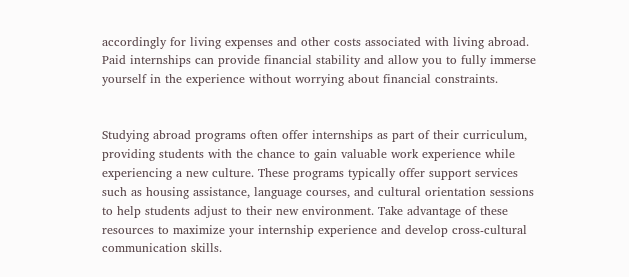accordingly for living expenses and other costs associated with living abroad. Paid internships can provide financial stability and allow you to fully immerse yourself in the experience without worrying about financial constraints.


Studying abroad programs often offer internships as part of their curriculum, providing students with the chance to gain valuable work experience while experiencing a new culture. These programs typically offer support services such as housing assistance, language courses, and cultural orientation sessions to help students adjust to their new environment. Take advantage of these resources to maximize your internship experience and develop cross-cultural communication skills.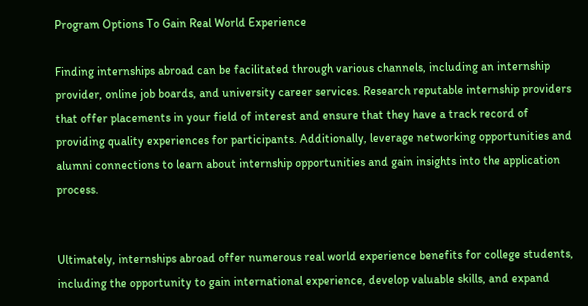Program Options To Gain Real World Experience

Finding internships abroad can be facilitated through various channels, including an internship provider, online job boards, and university career services. Research reputable internship providers that offer placements in your field of interest and ensure that they have a track record of providing quality experiences for participants. Additionally, leverage networking opportunities and alumni connections to learn about internship opportunities and gain insights into the application process.


Ultimately, internships abroad offer numerous real world experience benefits for college students, including the opportunity to gain international experience, develop valuable skills, and expand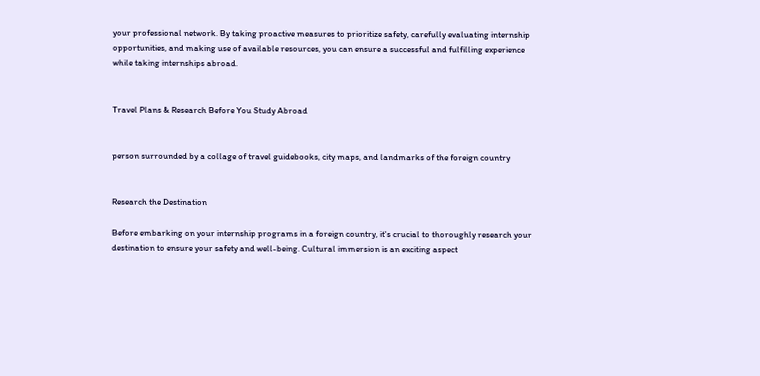your professional network. By taking proactive measures to prioritize safety, carefully evaluating internship opportunities, and making use of available resources, you can ensure a successful and fulfilling experience while taking internships abroad.


Travel Plans & Research Before You Study Abroad


person surrounded by a collage of travel guidebooks, city maps, and landmarks of the foreign country


Research the Destination

Before embarking on your internship programs in a foreign country, it's crucial to thoroughly research your destination to ensure your safety and well-being. Cultural immersion is an exciting aspect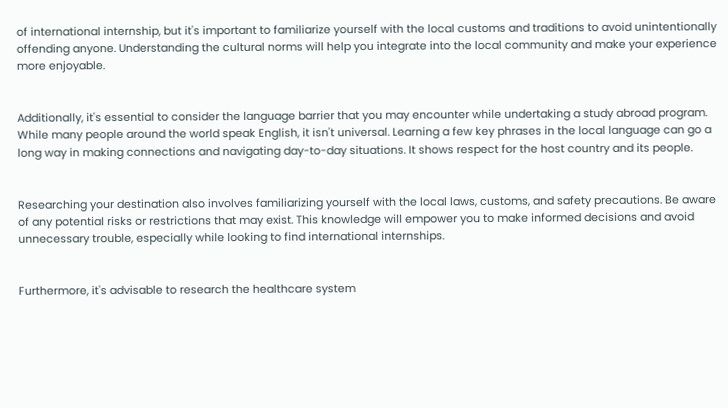of international internship, but it's important to familiarize yourself with the local customs and traditions to avoid unintentionally offending anyone. Understanding the cultural norms will help you integrate into the local community and make your experience more enjoyable.


Additionally, it's essential to consider the language barrier that you may encounter while undertaking a study abroad program. While many people around the world speak English, it isn't universal. Learning a few key phrases in the local language can go a long way in making connections and navigating day-to-day situations. It shows respect for the host country and its people.


Researching your destination also involves familiarizing yourself with the local laws, customs, and safety precautions. Be aware of any potential risks or restrictions that may exist. This knowledge will empower you to make informed decisions and avoid unnecessary trouble, especially while looking to find international internships.


Furthermore, it's advisable to research the healthcare system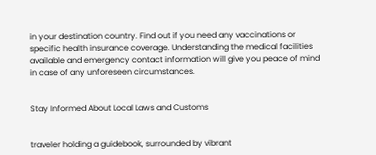in your destination country. Find out if you need any vaccinations or specific health insurance coverage. Understanding the medical facilities available and emergency contact information will give you peace of mind in case of any unforeseen circumstances.


Stay Informed About Local Laws and Customs


traveler holding a guidebook, surrounded by vibrant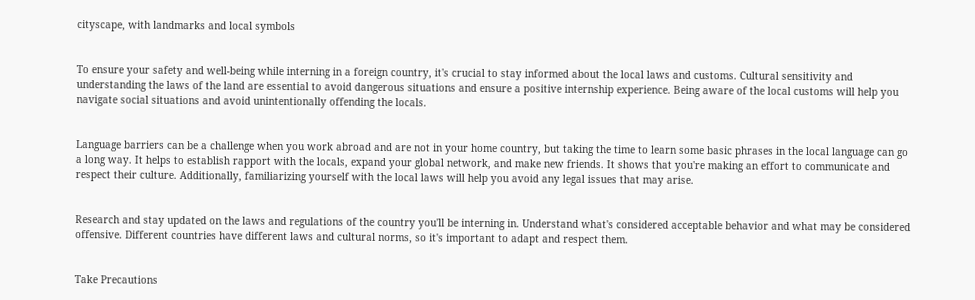cityscape, with landmarks and local symbols


To ensure your safety and well-being while interning in a foreign country, it's crucial to stay informed about the local laws and customs. Cultural sensitivity and understanding the laws of the land are essential to avoid dangerous situations and ensure a positive internship experience. Being aware of the local customs will help you navigate social situations and avoid unintentionally offending the locals.


Language barriers can be a challenge when you work abroad and are not in your home country, but taking the time to learn some basic phrases in the local language can go a long way. It helps to establish rapport with the locals, expand your global network, and make new friends. It shows that you're making an effort to communicate and respect their culture. Additionally, familiarizing yourself with the local laws will help you avoid any legal issues that may arise.


Research and stay updated on the laws and regulations of the country you'll be interning in. Understand what's considered acceptable behavior and what may be considered offensive. Different countries have different laws and cultural norms, so it's important to adapt and respect them.


Take Precautions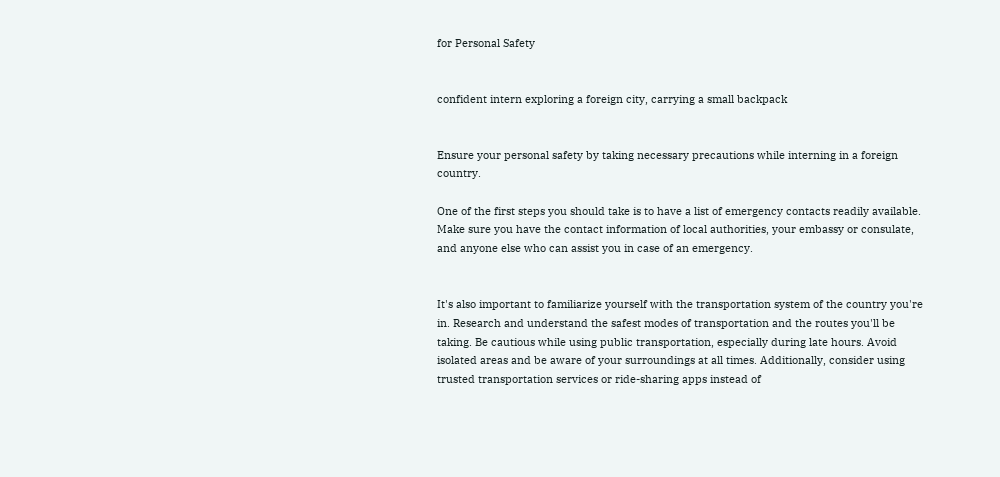for Personal Safety


confident intern exploring a foreign city, carrying a small backpack


Ensure your personal safety by taking necessary precautions while interning in a foreign country.

One of the first steps you should take is to have a list of emergency contacts readily available. Make sure you have the contact information of local authorities, your embassy or consulate, and anyone else who can assist you in case of an emergency.


It's also important to familiarize yourself with the transportation system of the country you're in. Research and understand the safest modes of transportation and the routes you'll be taking. Be cautious while using public transportation, especially during late hours. Avoid isolated areas and be aware of your surroundings at all times. Additionally, consider using trusted transportation services or ride-sharing apps instead of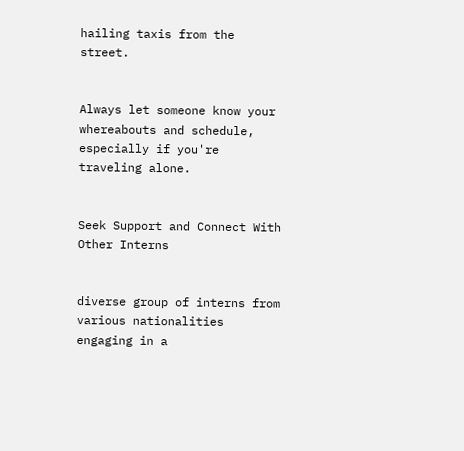hailing taxis from the street.


Always let someone know your whereabouts and schedule, especially if you're traveling alone.


Seek Support and Connect With Other Interns


diverse group of interns from various nationalities engaging in a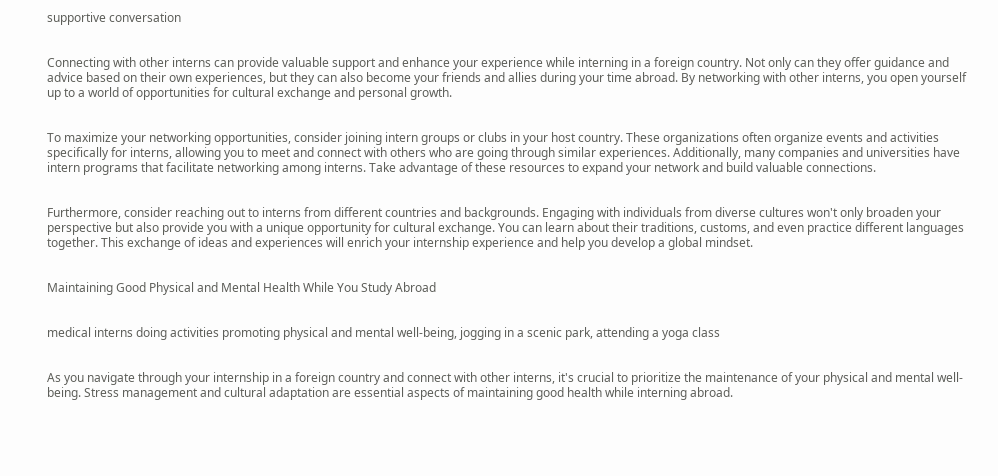supportive conversation


Connecting with other interns can provide valuable support and enhance your experience while interning in a foreign country. Not only can they offer guidance and advice based on their own experiences, but they can also become your friends and allies during your time abroad. By networking with other interns, you open yourself up to a world of opportunities for cultural exchange and personal growth.


To maximize your networking opportunities, consider joining intern groups or clubs in your host country. These organizations often organize events and activities specifically for interns, allowing you to meet and connect with others who are going through similar experiences. Additionally, many companies and universities have intern programs that facilitate networking among interns. Take advantage of these resources to expand your network and build valuable connections.


Furthermore, consider reaching out to interns from different countries and backgrounds. Engaging with individuals from diverse cultures won't only broaden your perspective but also provide you with a unique opportunity for cultural exchange. You can learn about their traditions, customs, and even practice different languages together. This exchange of ideas and experiences will enrich your internship experience and help you develop a global mindset.


Maintaining Good Physical and Mental Health While You Study Abroad


medical interns doing activities promoting physical and mental well-being, jogging in a scenic park, attending a yoga class


As you navigate through your internship in a foreign country and connect with other interns, it's crucial to prioritize the maintenance of your physical and mental well-being. Stress management and cultural adaptation are essential aspects of maintaining good health while interning abroad.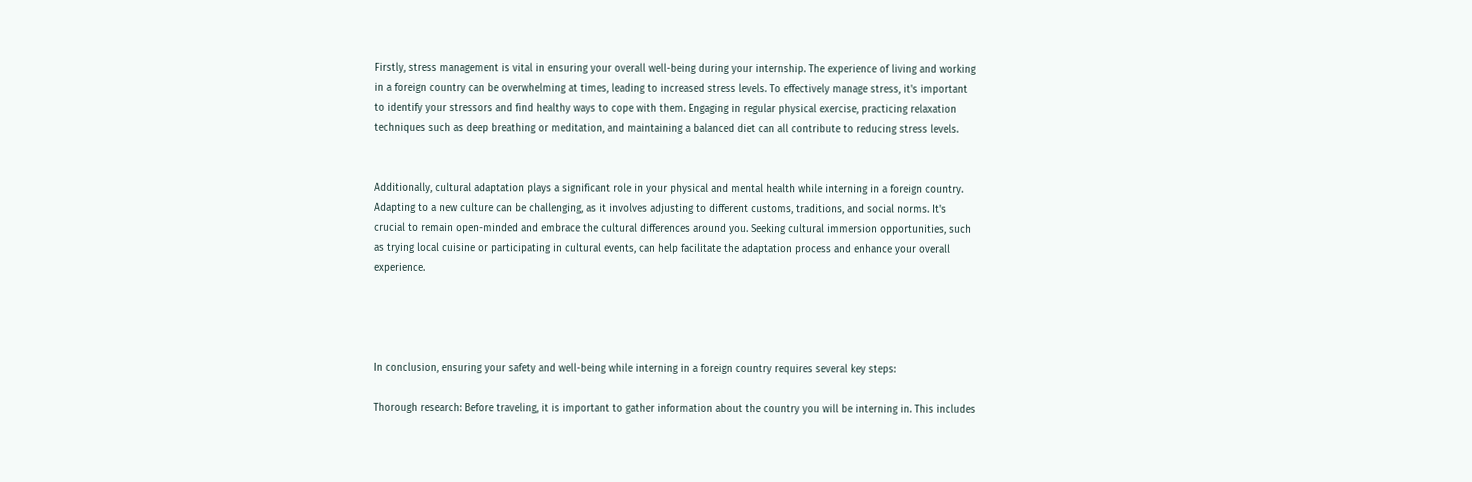Firstly, stress management is vital in ensuring your overall well-being during your internship. The experience of living and working in a foreign country can be overwhelming at times, leading to increased stress levels. To effectively manage stress, it's important to identify your stressors and find healthy ways to cope with them. Engaging in regular physical exercise, practicing relaxation techniques such as deep breathing or meditation, and maintaining a balanced diet can all contribute to reducing stress levels.


Additionally, cultural adaptation plays a significant role in your physical and mental health while interning in a foreign country. Adapting to a new culture can be challenging, as it involves adjusting to different customs, traditions, and social norms. It's crucial to remain open-minded and embrace the cultural differences around you. Seeking cultural immersion opportunities, such as trying local cuisine or participating in cultural events, can help facilitate the adaptation process and enhance your overall experience.




In conclusion, ensuring your safety and well-being while interning in a foreign country requires several key steps:

Thorough research: Before traveling, it is important to gather information about the country you will be interning in. This includes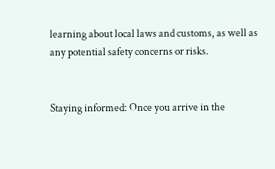learning about local laws and customs, as well as any potential safety concerns or risks.


Staying informed: Once you arrive in the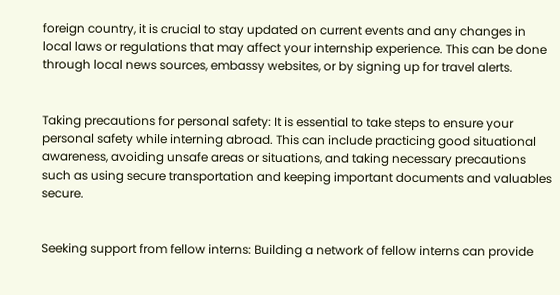foreign country, it is crucial to stay updated on current events and any changes in local laws or regulations that may affect your internship experience. This can be done through local news sources, embassy websites, or by signing up for travel alerts.


Taking precautions for personal safety: It is essential to take steps to ensure your personal safety while interning abroad. This can include practicing good situational awareness, avoiding unsafe areas or situations, and taking necessary precautions such as using secure transportation and keeping important documents and valuables secure.


Seeking support from fellow interns: Building a network of fellow interns can provide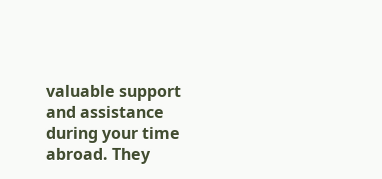valuable support and assistance during your time abroad. They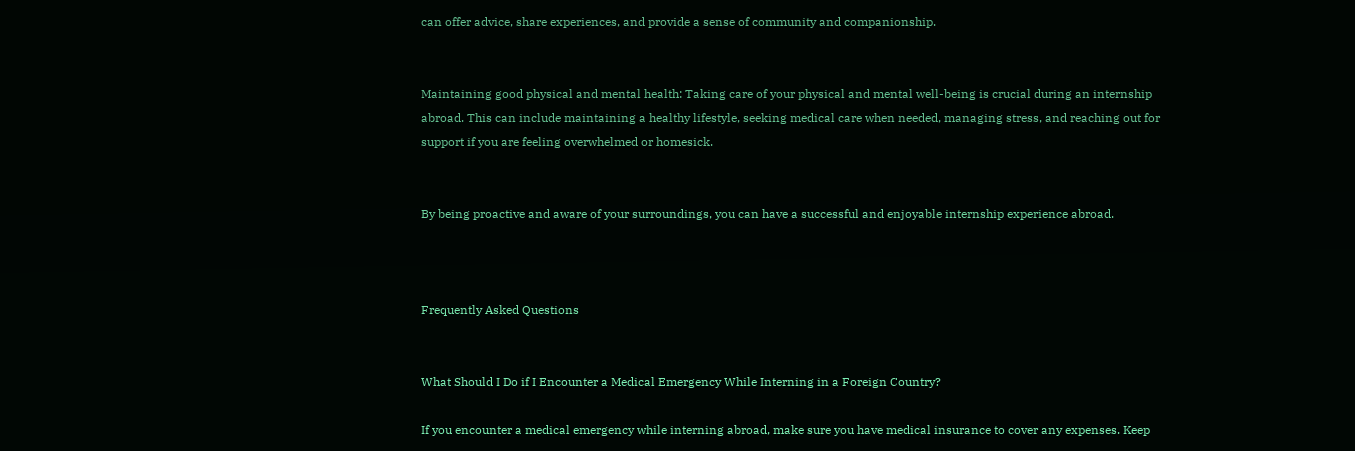can offer advice, share experiences, and provide a sense of community and companionship.


Maintaining good physical and mental health: Taking care of your physical and mental well-being is crucial during an internship abroad. This can include maintaining a healthy lifestyle, seeking medical care when needed, managing stress, and reaching out for support if you are feeling overwhelmed or homesick.


By being proactive and aware of your surroundings, you can have a successful and enjoyable internship experience abroad.



Frequently Asked Questions


What Should I Do if I Encounter a Medical Emergency While Interning in a Foreign Country?

If you encounter a medical emergency while interning abroad, make sure you have medical insurance to cover any expenses. Keep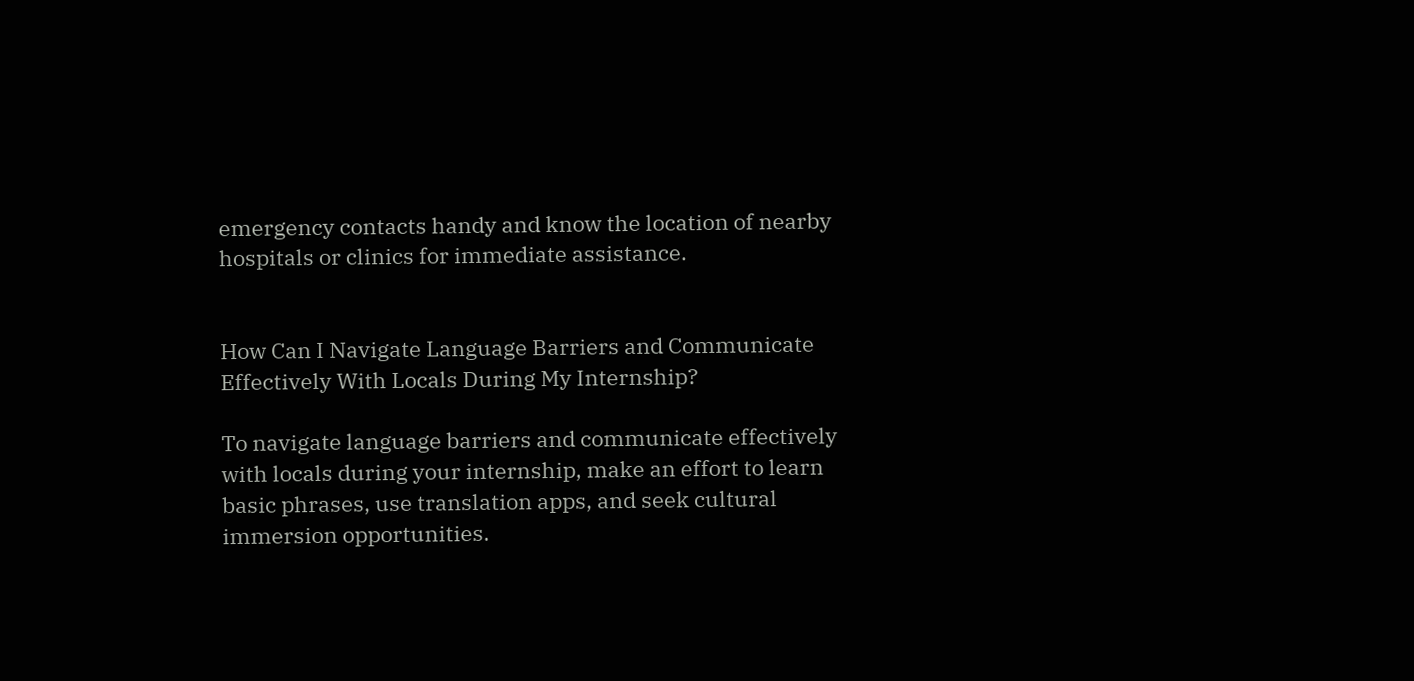emergency contacts handy and know the location of nearby hospitals or clinics for immediate assistance.


How Can I Navigate Language Barriers and Communicate Effectively With Locals During My Internship?

To navigate language barriers and communicate effectively with locals during your internship, make an effort to learn basic phrases, use translation apps, and seek cultural immersion opportunities.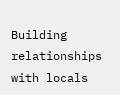Building relationships with locals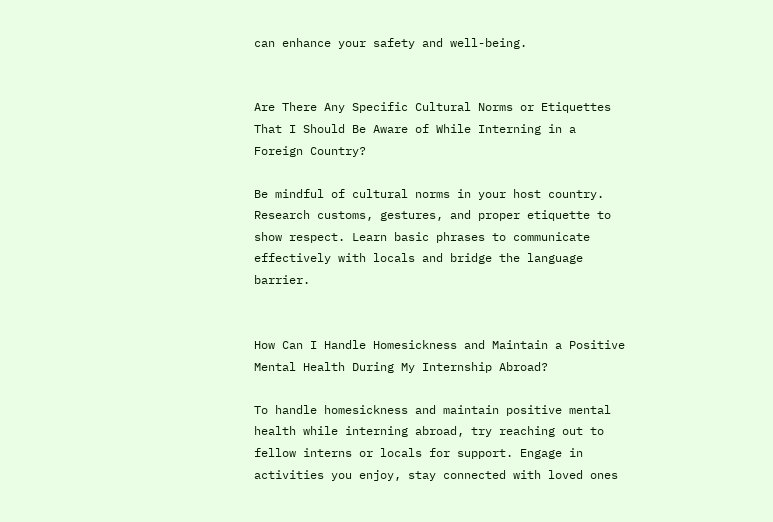can enhance your safety and well-being.


Are There Any Specific Cultural Norms or Etiquettes That I Should Be Aware of While Interning in a Foreign Country?

Be mindful of cultural norms in your host country. Research customs, gestures, and proper etiquette to show respect. Learn basic phrases to communicate effectively with locals and bridge the language barrier.


How Can I Handle Homesickness and Maintain a Positive Mental Health During My Internship Abroad?

To handle homesickness and maintain positive mental health while interning abroad, try reaching out to fellow interns or locals for support. Engage in activities you enjoy, stay connected with loved ones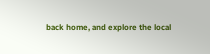back home, and explore the local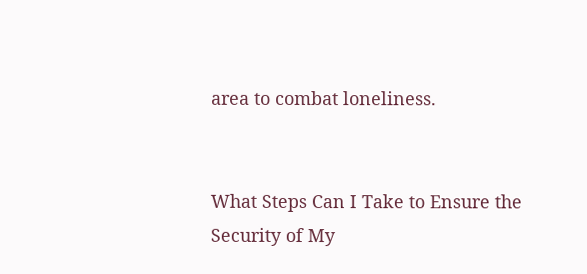area to combat loneliness.


What Steps Can I Take to Ensure the Security of My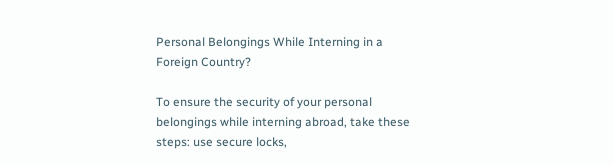Personal Belongings While Interning in a Foreign Country?

To ensure the security of your personal belongings while interning abroad, take these steps: use secure locks,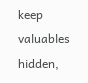keep valuables hidden,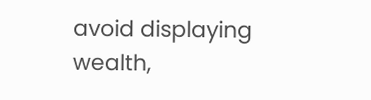avoid displaying wealth,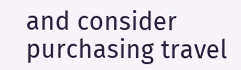and consider purchasing travel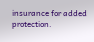insurance for added protection.